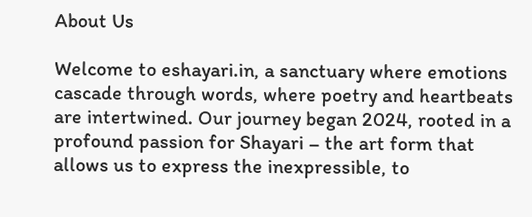About Us

Welcome to eshayari.in, a sanctuary where emotions cascade through words, where poetry and heartbeats are intertwined. Our journey began 2024, rooted in a profound passion for Shayari – the art form that allows us to express the inexpressible, to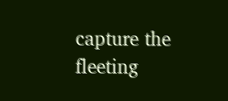capture the fleeting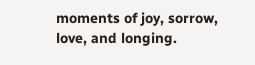moments of joy, sorrow, love, and longing.